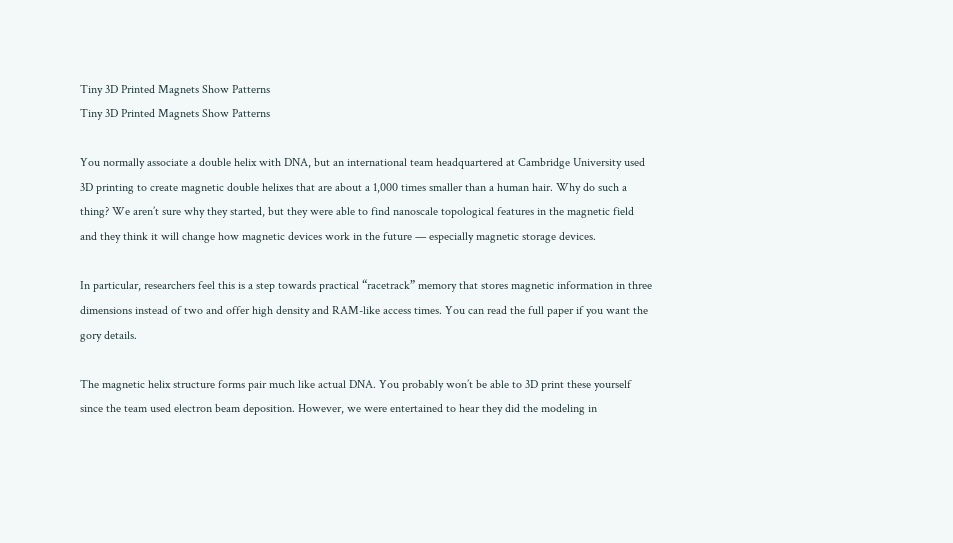Tiny 3D Printed Magnets Show Patterns
Tiny 3D Printed Magnets Show Patterns

You normally associate a double helix with DNA, but an international team headquartered at Cambridge University used 3D printing to create magnetic double helixes that are about a 1,000 times smaller than a human hair. Why do such a thing? We aren’t sure why they started, but they were able to find nanoscale topological features in the magnetic field and they think it will change how magnetic devices work in the future — especially magnetic storage devices.

In particular, researchers feel this is a step towards practical “racetrack” memory that stores magnetic information in three dimensions instead of two and offer high density and RAM-like access times. You can read the full paper if you want the gory details.

The magnetic helix structure forms pair much like actual DNA. You probably won’t be able to 3D print these yourself since the team used electron beam deposition. However, we were entertained to hear they did the modeling in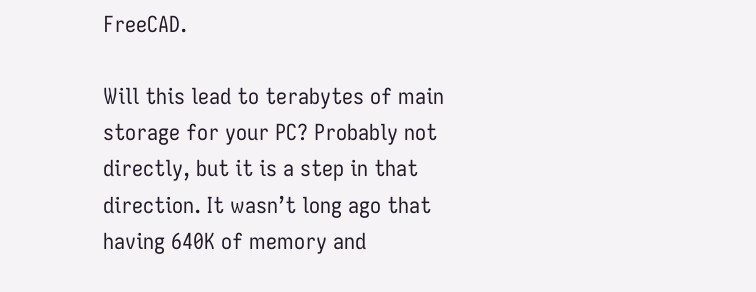FreeCAD.

Will this lead to terabytes of main storage for your PC? Probably not directly, but it is a step in that direction. It wasn’t long ago that having 640K of memory and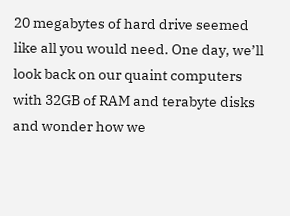20 megabytes of hard drive seemed like all you would need. One day, we’ll look back on our quaint computers with 32GB of RAM and terabyte disks and wonder how we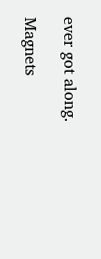ever got along.

Magnets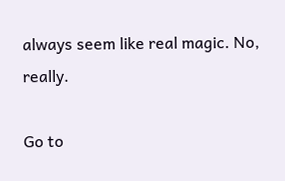always seem like real magic. No, really.

Go to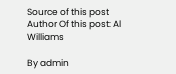Source of this post
Author Of this post: Al Williams

By admin